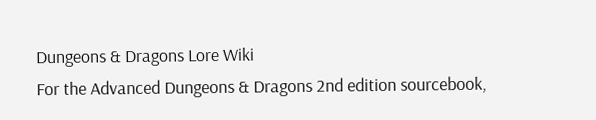Dungeons & Dragons Lore Wiki
For the Advanced Dungeons & Dragons 2nd edition sourcebook,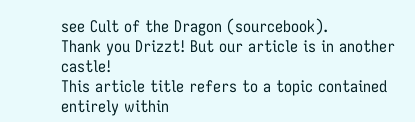see Cult of the Dragon (sourcebook).
Thank you Drizzt! But our article is in another castle!
This article title refers to a topic contained entirely within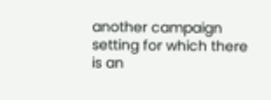another campaign setting for which there is an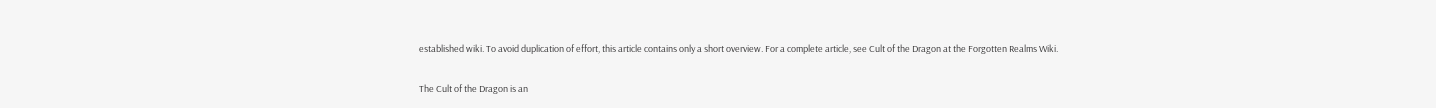established wiki. To avoid duplication of effort, this article contains only a short overview. For a complete article, see Cult of the Dragon at the Forgotten Realms Wiki.

The Cult of the Dragon is an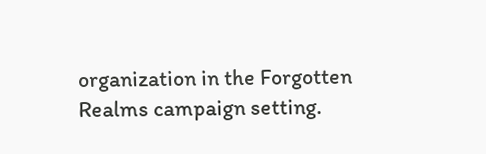organization in the Forgotten Realms campaign setting.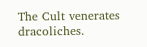The Cult venerates dracoliches.